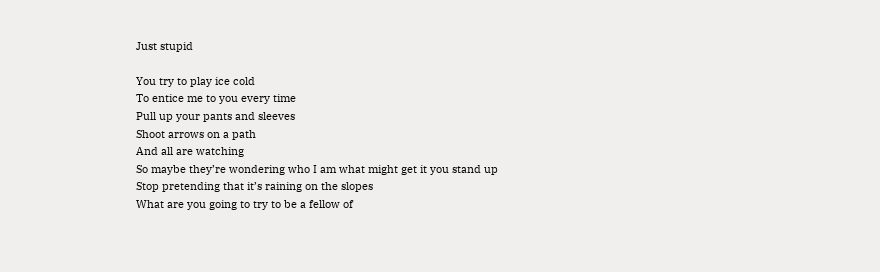Just stupid

You try to play ice cold
To entice me to you every time
Pull up your pants and sleeves
Shoot arrows on a path
And all are watching
So maybe they’re wondering who I am what might get it you stand up
Stop pretending that it’s raining on the slopes
What are you going to try to be a fellow of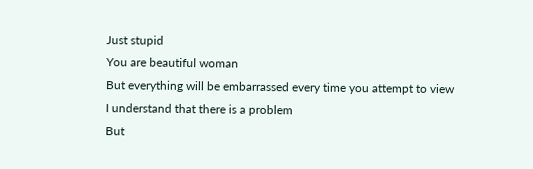Just stupid
You are beautiful woman
But everything will be embarrassed every time you attempt to view
I understand that there is a problem
But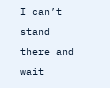I can’t stand there and wait